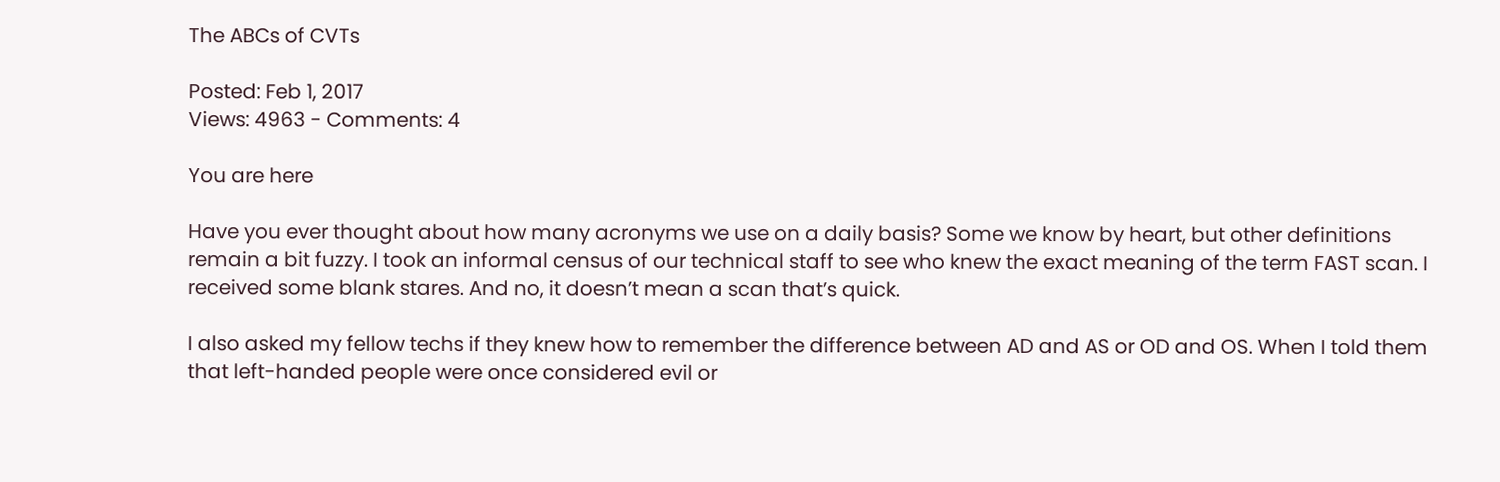The ABCs of CVTs

Posted: Feb 1, 2017
Views: 4963 - Comments: 4

You are here

Have you ever thought about how many acronyms we use on a daily basis? Some we know by heart, but other definitions remain a bit fuzzy. I took an informal census of our technical staff to see who knew the exact meaning of the term FAST scan. I received some blank stares. And no, it doesn’t mean a scan that’s quick.

I also asked my fellow techs if they knew how to remember the difference between AD and AS or OD and OS. When I told them that left-handed people were once considered evil or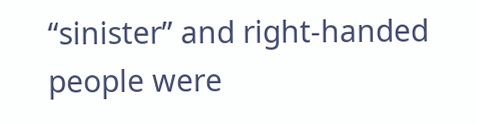“sinister” and right-handed people were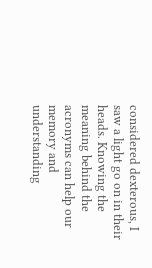considered dexterous, I saw a light go on in their heads. Knowing the meaning behind the acronyms can help our memory and understanding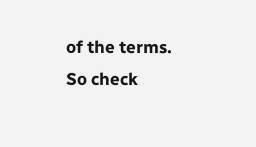of the terms. So check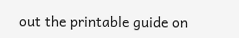out the printable guide on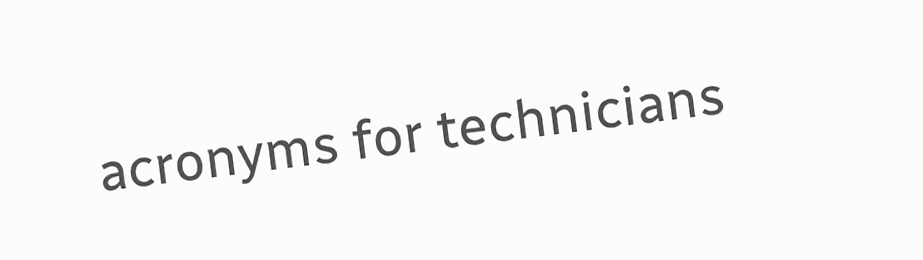acronyms for technicians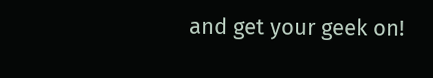and get your geek on!